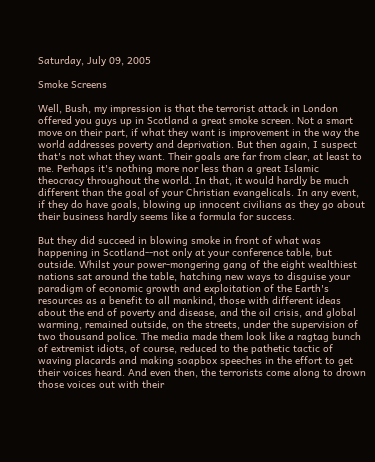Saturday, July 09, 2005

Smoke Screens

Well, Bush, my impression is that the terrorist attack in London offered you guys up in Scotland a great smoke screen. Not a smart move on their part, if what they want is improvement in the way the world addresses poverty and deprivation. But then again, I suspect that's not what they want. Their goals are far from clear, at least to me. Perhaps it's nothing more nor less than a great Islamic theocracy throughout the world. In that, it would hardly be much different than the goal of your Christian evangelicals. In any event, if they do have goals, blowing up innocent civilians as they go about their business hardly seems like a formula for success.

But they did succeed in blowing smoke in front of what was happening in Scotland--not only at your conference table, but outside. Whilst your power-mongering gang of the eight wealthiest nations sat around the table, hatching new ways to disguise your paradigm of economic growth and exploitation of the Earth's resources as a benefit to all mankind, those with different ideas about the end of poverty and disease, and the oil crisis, and global warming, remained outside, on the streets, under the supervision of two thousand police. The media made them look like a ragtag bunch of extremist idiots, of course, reduced to the pathetic tactic of waving placards and making soapbox speeches in the effort to get their voices heard. And even then, the terrorists come along to drown those voices out with their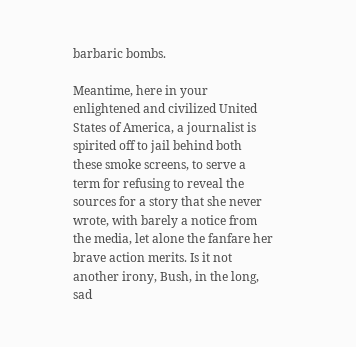barbaric bombs.

Meantime, here in your enlightened and civilized United States of America, a journalist is spirited off to jail behind both these smoke screens, to serve a term for refusing to reveal the sources for a story that she never wrote, with barely a notice from the media, let alone the fanfare her brave action merits. Is it not another irony, Bush, in the long, sad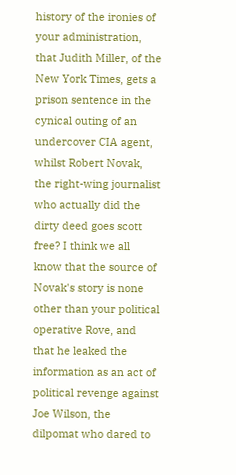history of the ironies of your administration, that Judith Miller, of the New York Times, gets a prison sentence in the cynical outing of an undercover CIA agent, whilst Robert Novak, the right-wing journalist who actually did the dirty deed goes scott free? I think we all know that the source of Novak's story is none other than your political operative Rove, and that he leaked the information as an act of political revenge against Joe Wilson, the dilpomat who dared to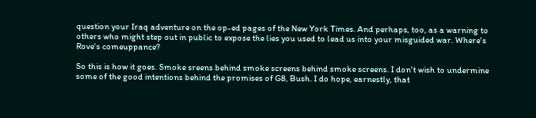question your Iraq adventure on the op-ed pages of the New York Times. And perhaps, too, as a warning to others who might step out in public to expose the lies you used to lead us into your misguided war. Where's Rove's comeuppance?

So this is how it goes. Smoke sreens behind smoke screens behind smoke screens. I don't wish to undermine some of the good intentions behind the promises of G8, Bush. I do hope, earnestly, that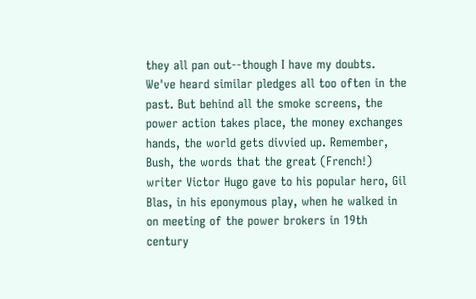they all pan out--though I have my doubts. We've heard similar pledges all too often in the past. But behind all the smoke screens, the power action takes place, the money exchanges hands, the world gets divvied up. Remember, Bush, the words that the great (French!) writer Victor Hugo gave to his popular hero, Gil Blas, in his eponymous play, when he walked in on meeting of the power brokers in 19th century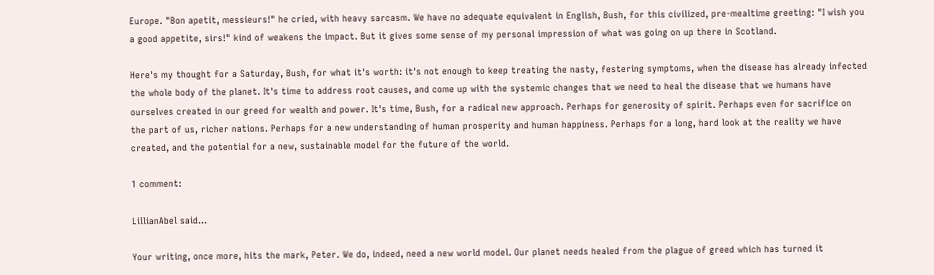Europe. "Bon apetit, messieurs!" he cried, with heavy sarcasm. We have no adequate equivalent in English, Bush, for this civilized, pre-mealtime greeting: "I wish you a good appetite, sirs!" kind of weakens the impact. But it gives some sense of my personal impression of what was going on up there in Scotland.

Here's my thought for a Saturday, Bush, for what it's worth: it's not enough to keep treating the nasty, festering symptoms, when the disease has already infected the whole body of the planet. It's time to address root causes, and come up with the systemic changes that we need to heal the disease that we humans have ourselves created in our greed for wealth and power. It's time, Bush, for a radical new approach. Perhaps for generosity of spirit. Perhaps even for sacrifice on the part of us, richer nations. Perhaps for a new understanding of human prosperity and human happiness. Perhaps for a long, hard look at the reality we have created, and the potential for a new, sustainable model for the future of the world.

1 comment:

LillianAbel said...

Your writing, once more, hits the mark, Peter. We do, indeed, need a new world model. Our planet needs healed from the plague of greed which has turned it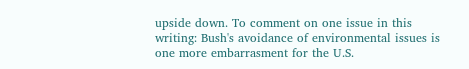upside down. To comment on one issue in this writing: Bush's avoidance of environmental issues is one more embarrasment for the U.S.